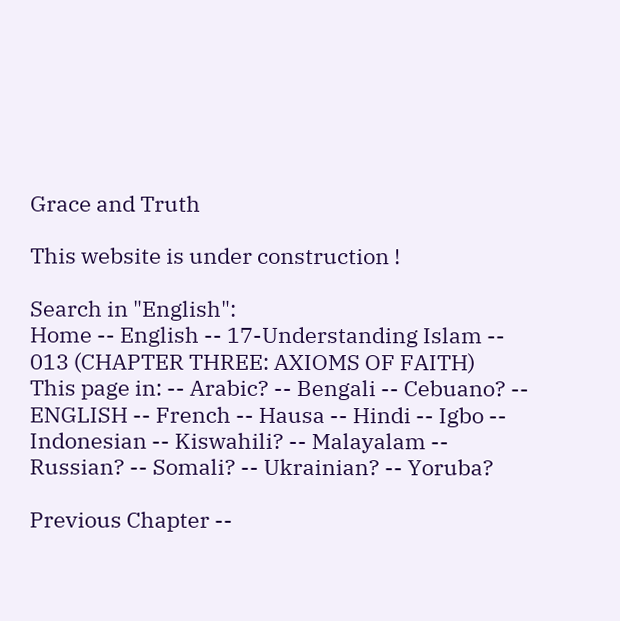Grace and Truth

This website is under construction !

Search in "English":
Home -- English -- 17-Understanding Islam -- 013 (CHAPTER THREE: AXIOMS OF FAITH)
This page in: -- Arabic? -- Bengali -- Cebuano? -- ENGLISH -- French -- Hausa -- Hindi -- Igbo -- Indonesian -- Kiswahili? -- Malayalam -- Russian? -- Somali? -- Ukrainian? -- Yoruba?

Previous Chapter --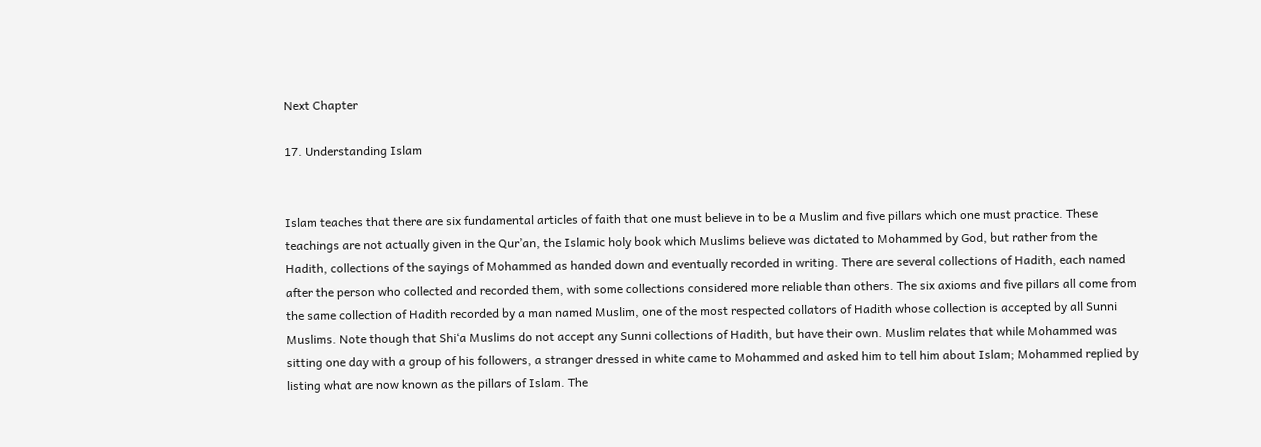Next Chapter

17. Understanding Islam


Islam teaches that there are six fundamental articles of faith that one must believe in to be a Muslim and five pillars which one must practice. These teachings are not actually given in the Qur’an, the Islamic holy book which Muslims believe was dictated to Mohammed by God, but rather from the Hadith, collections of the sayings of Mohammed as handed down and eventually recorded in writing. There are several collections of Hadith, each named after the person who collected and recorded them, with some collections considered more reliable than others. The six axioms and five pillars all come from the same collection of Hadith recorded by a man named Muslim, one of the most respected collators of Hadith whose collection is accepted by all Sunni Muslims. Note though that Shi‘a Muslims do not accept any Sunni collections of Hadith, but have their own. Muslim relates that while Mohammed was sitting one day with a group of his followers, a stranger dressed in white came to Mohammed and asked him to tell him about Islam; Mohammed replied by listing what are now known as the pillars of Islam. The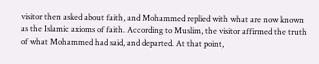visitor then asked about faith, and Mohammed replied with what are now known as the Islamic axioms of faith. According to Muslim, the visitor affirmed the truth of what Mohammed had said, and departed. At that point,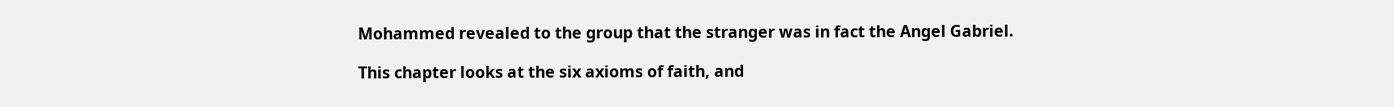Mohammed revealed to the group that the stranger was in fact the Angel Gabriel.

This chapter looks at the six axioms of faith, and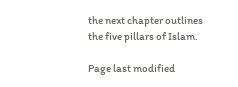the next chapter outlines the five pillars of Islam.

Page last modified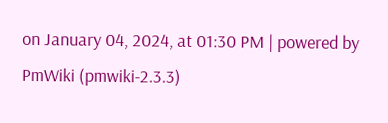on January 04, 2024, at 01:30 PM | powered by PmWiki (pmwiki-2.3.3)